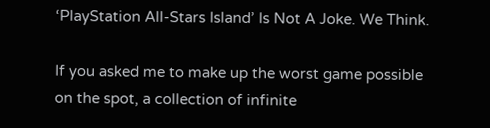‘PlayStation All-Stars Island’ Is Not A Joke. We Think.

If you asked me to make up the worst game possible on the spot, a collection of infinite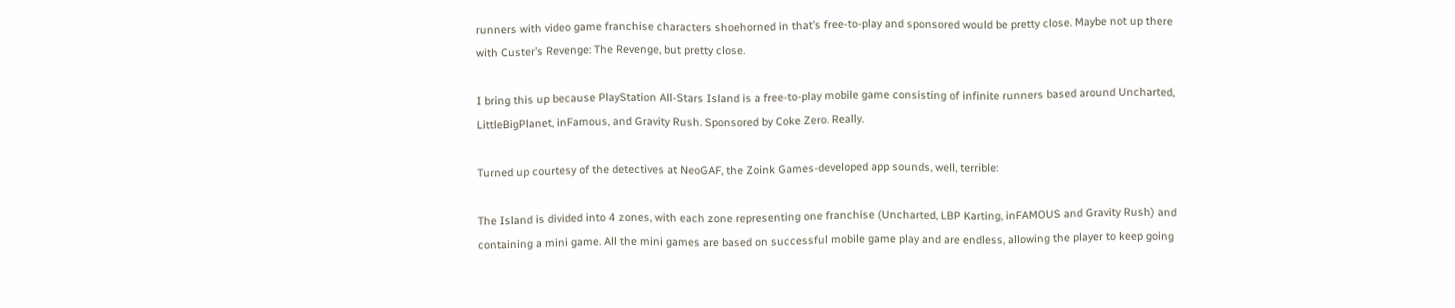runners with video game franchise characters shoehorned in that’s free-to-play and sponsored would be pretty close. Maybe not up there with Custer’s Revenge: The Revenge, but pretty close.

I bring this up because PlayStation All-Stars Island is a free-to-play mobile game consisting of infinite runners based around Uncharted, LittleBigPlanet, inFamous, and Gravity Rush. Sponsored by Coke Zero. Really.

Turned up courtesy of the detectives at NeoGAF, the Zoink Games-developed app sounds, well, terrible:

The Island is divided into 4 zones, with each zone representing one franchise (Uncharted, LBP Karting, inFAMOUS and Gravity Rush) and containing a mini game. All the mini games are based on successful mobile game play and are endless, allowing the player to keep going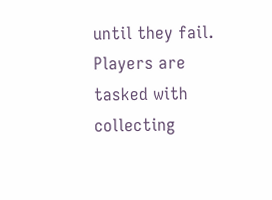until they fail. Players are tasked with collecting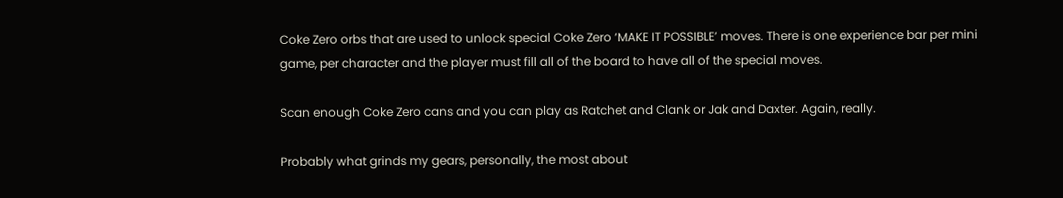Coke Zero orbs that are used to unlock special Coke Zero ‘MAKE IT POSSIBLE’ moves. There is one experience bar per mini game, per character and the player must fill all of the board to have all of the special moves.

Scan enough Coke Zero cans and you can play as Ratchet and Clank or Jak and Daxter. Again, really.

Probably what grinds my gears, personally, the most about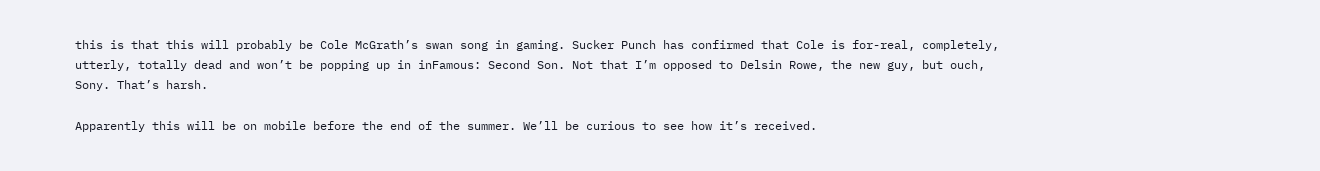this is that this will probably be Cole McGrath’s swan song in gaming. Sucker Punch has confirmed that Cole is for-real, completely, utterly, totally dead and won’t be popping up in inFamous: Second Son. Not that I’m opposed to Delsin Rowe, the new guy, but ouch, Sony. That’s harsh.

Apparently this will be on mobile before the end of the summer. We’ll be curious to see how it’s received.